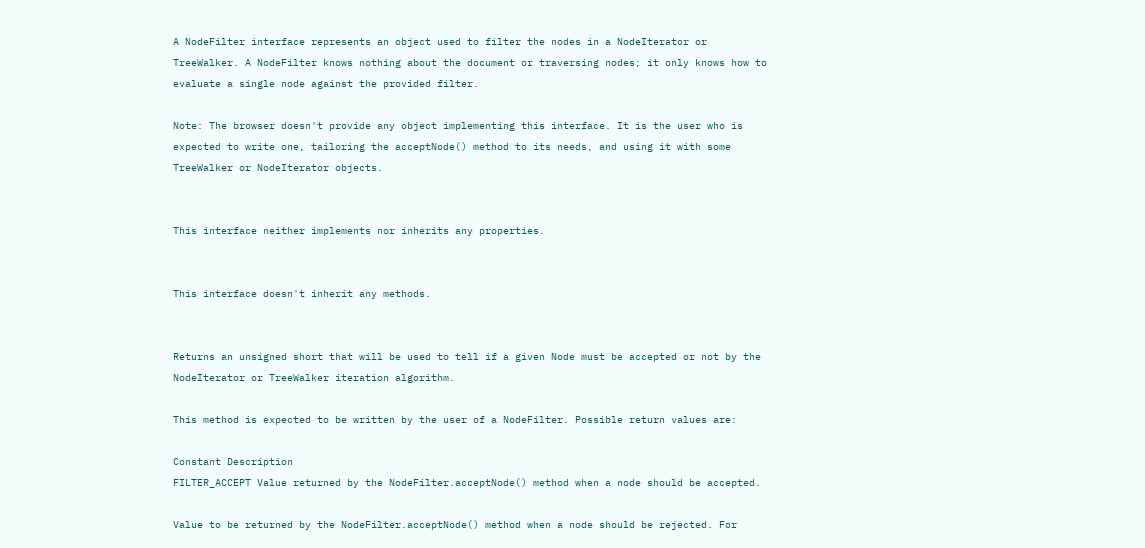A NodeFilter interface represents an object used to filter the nodes in a NodeIterator or TreeWalker. A NodeFilter knows nothing about the document or traversing nodes; it only knows how to evaluate a single node against the provided filter.

Note: The browser doesn't provide any object implementing this interface. It is the user who is expected to write one, tailoring the acceptNode() method to its needs, and using it with some TreeWalker or NodeIterator objects.


This interface neither implements nor inherits any properties.


This interface doesn't inherit any methods.


Returns an unsigned short that will be used to tell if a given Node must be accepted or not by the NodeIterator or TreeWalker iteration algorithm.

This method is expected to be written by the user of a NodeFilter. Possible return values are:

Constant Description
FILTER_ACCEPT Value returned by the NodeFilter.acceptNode() method when a node should be accepted.

Value to be returned by the NodeFilter.acceptNode() method when a node should be rejected. For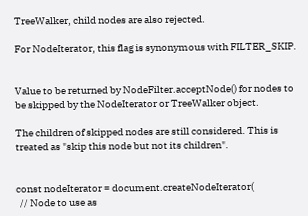TreeWalker, child nodes are also rejected.

For NodeIterator, this flag is synonymous with FILTER_SKIP.


Value to be returned by NodeFilter.acceptNode() for nodes to be skipped by the NodeIterator or TreeWalker object.

The children of skipped nodes are still considered. This is treated as "skip this node but not its children".


const nodeIterator = document.createNodeIterator(
  // Node to use as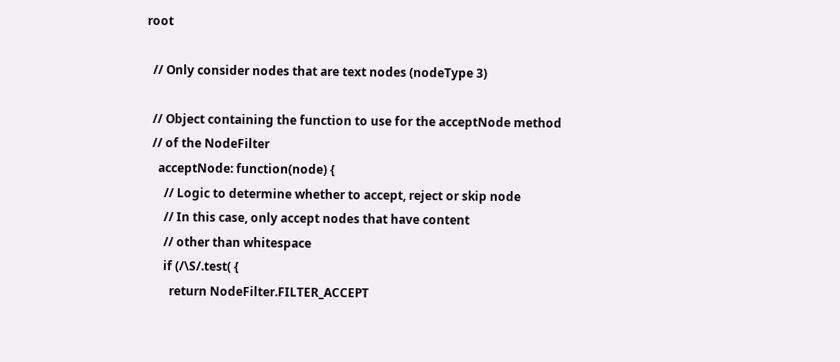root

  // Only consider nodes that are text nodes (nodeType 3)

  // Object containing the function to use for the acceptNode method
  // of the NodeFilter
    acceptNode: function(node) {
      // Logic to determine whether to accept, reject or skip node
      // In this case, only accept nodes that have content
      // other than whitespace
      if (/\S/.test( {
        return NodeFilter.FILTER_ACCEPT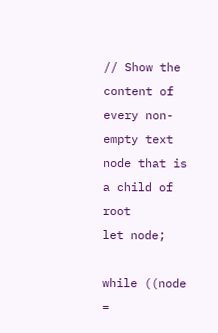// Show the content of every non-empty text node that is a child of root
let node;

while ((node =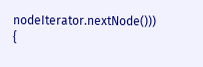nodeIterator.nextNode())) {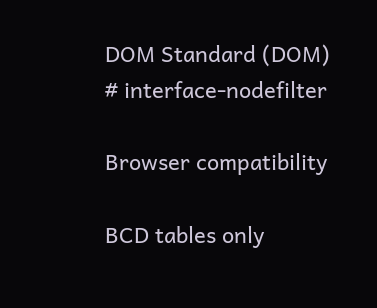DOM Standard (DOM)
# interface-nodefilter

Browser compatibility

BCD tables only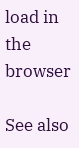load in the browser

See also